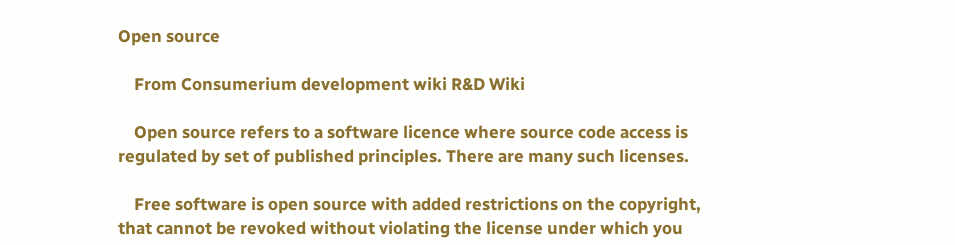Open source

    From Consumerium development wiki R&D Wiki

    Open source refers to a software licence where source code access is regulated by set of published principles. There are many such licenses.

    Free software is open source with added restrictions on the copyright, that cannot be revoked without violating the license under which you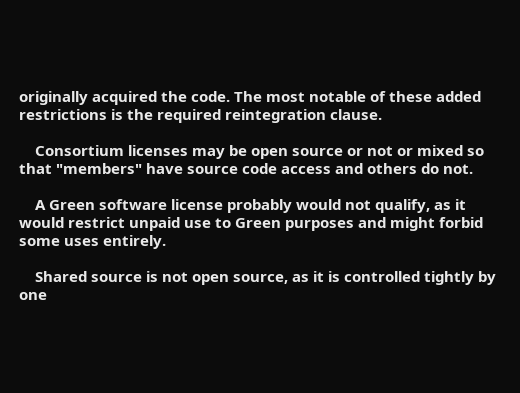originally acquired the code. The most notable of these added restrictions is the required reintegration clause.

    Consortium licenses may be open source or not or mixed so that "members" have source code access and others do not.

    A Green software license probably would not qualify, as it would restrict unpaid use to Green purposes and might forbid some uses entirely.

    Shared source is not open source, as it is controlled tightly by one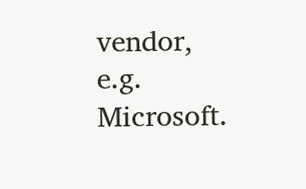vendor, e.g. Microsoft.